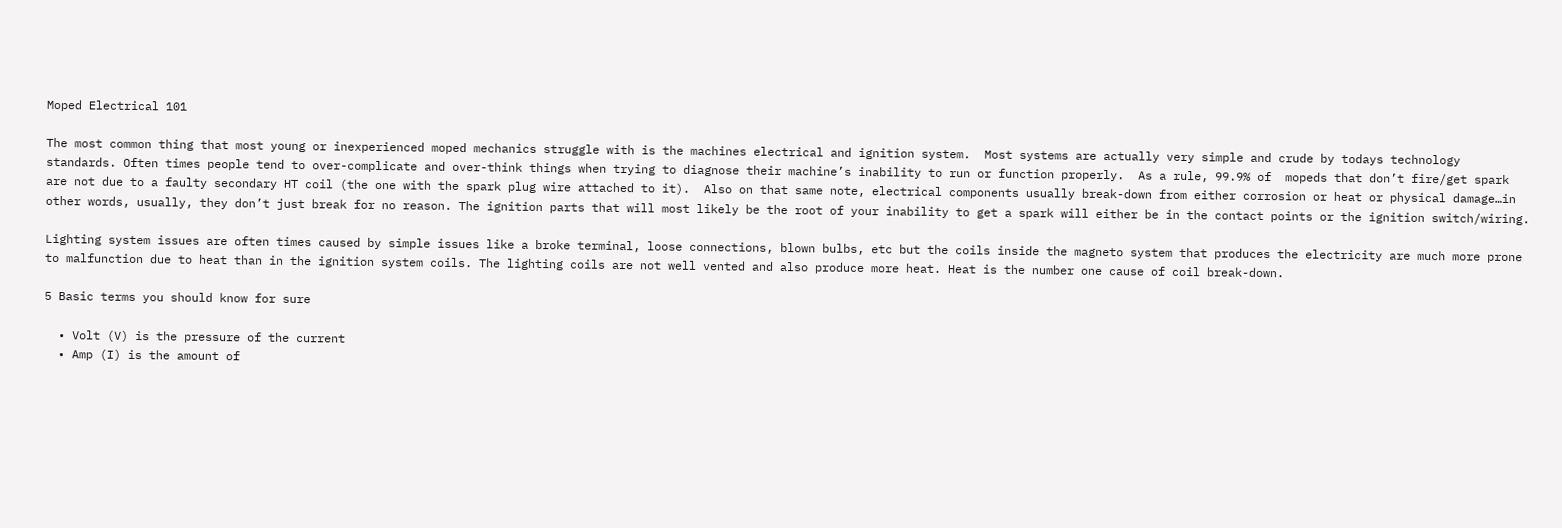Moped Electrical 101

The most common thing that most young or inexperienced moped mechanics struggle with is the machines electrical and ignition system.  Most systems are actually very simple and crude by todays technology standards. Often times people tend to over-complicate and over-think things when trying to diagnose their machine’s inability to run or function properly.  As a rule, 99.9% of  mopeds that don’t fire/get spark are not due to a faulty secondary HT coil (the one with the spark plug wire attached to it).  Also on that same note, electrical components usually break-down from either corrosion or heat or physical damage…in other words, usually, they don’t just break for no reason. The ignition parts that will most likely be the root of your inability to get a spark will either be in the contact points or the ignition switch/wiring.

Lighting system issues are often times caused by simple issues like a broke terminal, loose connections, blown bulbs, etc but the coils inside the magneto system that produces the electricity are much more prone to malfunction due to heat than in the ignition system coils. The lighting coils are not well vented and also produce more heat. Heat is the number one cause of coil break-down.

5 Basic terms you should know for sure

  • Volt (V) is the pressure of the current
  • Amp (I) is the amount of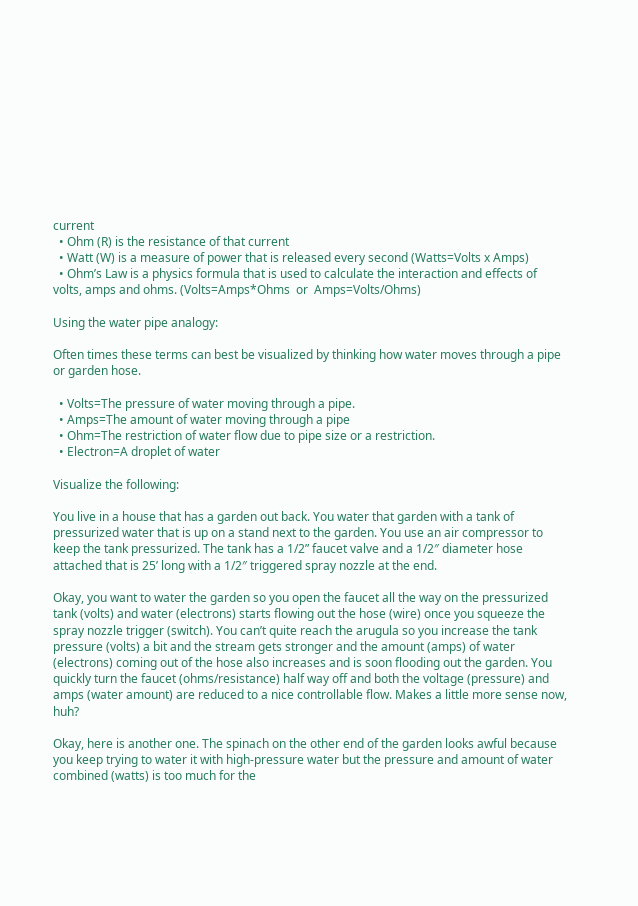current
  • Ohm (R) is the resistance of that current
  • Watt (W) is a measure of power that is released every second (Watts=Volts x Amps)
  • Ohm’s Law is a physics formula that is used to calculate the interaction and effects of volts, amps and ohms. (Volts=Amps*Ohms  or  Amps=Volts/Ohms)

Using the water pipe analogy:

Often times these terms can best be visualized by thinking how water moves through a pipe or garden hose.

  • Volts=The pressure of water moving through a pipe.
  • Amps=The amount of water moving through a pipe
  • Ohm=The restriction of water flow due to pipe size or a restriction.
  • Electron=A droplet of water

Visualize the following:

You live in a house that has a garden out back. You water that garden with a tank of pressurized water that is up on a stand next to the garden. You use an air compressor to keep the tank pressurized. The tank has a 1/2” faucet valve and a 1/2″ diameter hose attached that is 25’ long with a 1/2″ triggered spray nozzle at the end.

Okay, you want to water the garden so you open the faucet all the way on the pressurized tank (volts) and water (electrons) starts flowing out the hose (wire) once you squeeze the spray nozzle trigger (switch). You can’t quite reach the arugula so you increase the tank pressure (volts) a bit and the stream gets stronger and the amount (amps) of water (electrons) coming out of the hose also increases and is soon flooding out the garden. You quickly turn the faucet (ohms/resistance) half way off and both the voltage (pressure) and amps (water amount) are reduced to a nice controllable flow. Makes a little more sense now, huh?

Okay, here is another one. The spinach on the other end of the garden looks awful because you keep trying to water it with high-pressure water but the pressure and amount of water combined (watts) is too much for the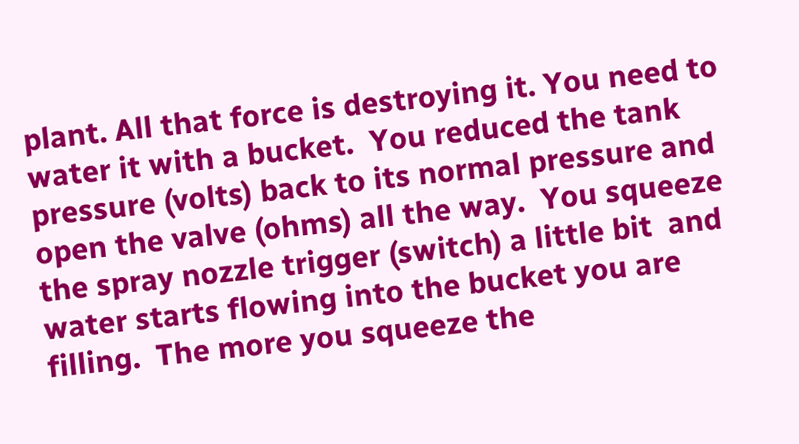plant. All that force is destroying it. You need to water it with a bucket.  You reduced the tank pressure (volts) back to its normal pressure and open the valve (ohms) all the way.  You squeeze the spray nozzle trigger (switch) a little bit  and water starts flowing into the bucket you are filling.  The more you squeeze the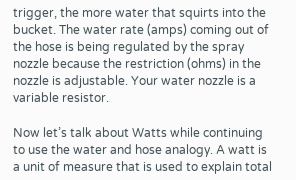trigger, the more water that squirts into the bucket. The water rate (amps) coming out of the hose is being regulated by the spray nozzle because the restriction (ohms) in the nozzle is adjustable. Your water nozzle is a variable resistor.

Now let’s talk about Watts while continuing to use the water and hose analogy. A watt is a unit of measure that is used to explain total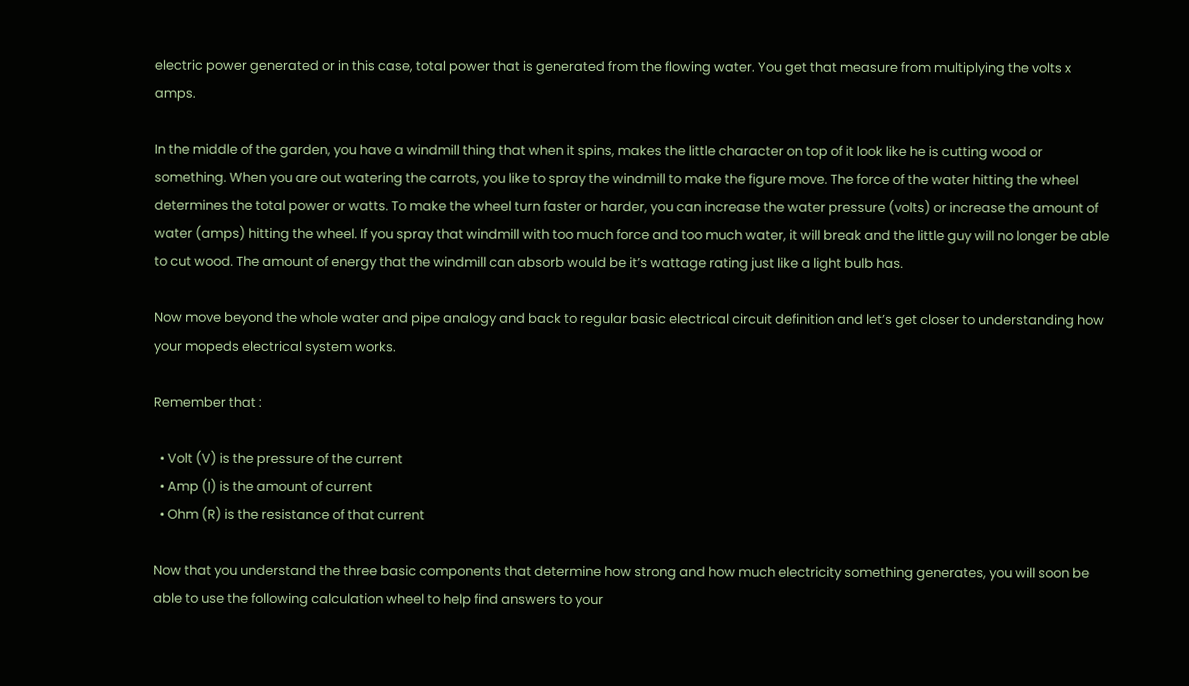electric power generated or in this case, total power that is generated from the flowing water. You get that measure from multiplying the volts x amps.

In the middle of the garden, you have a windmill thing that when it spins, makes the little character on top of it look like he is cutting wood or something. When you are out watering the carrots, you like to spray the windmill to make the figure move. The force of the water hitting the wheel determines the total power or watts. To make the wheel turn faster or harder, you can increase the water pressure (volts) or increase the amount of water (amps) hitting the wheel. If you spray that windmill with too much force and too much water, it will break and the little guy will no longer be able to cut wood. The amount of energy that the windmill can absorb would be it’s wattage rating just like a light bulb has.

Now move beyond the whole water and pipe analogy and back to regular basic electrical circuit definition and let’s get closer to understanding how your mopeds electrical system works.

Remember that :

  • Volt (V) is the pressure of the current
  • Amp (I) is the amount of current
  • Ohm (R) is the resistance of that current

Now that you understand the three basic components that determine how strong and how much electricity something generates, you will soon be able to use the following calculation wheel to help find answers to your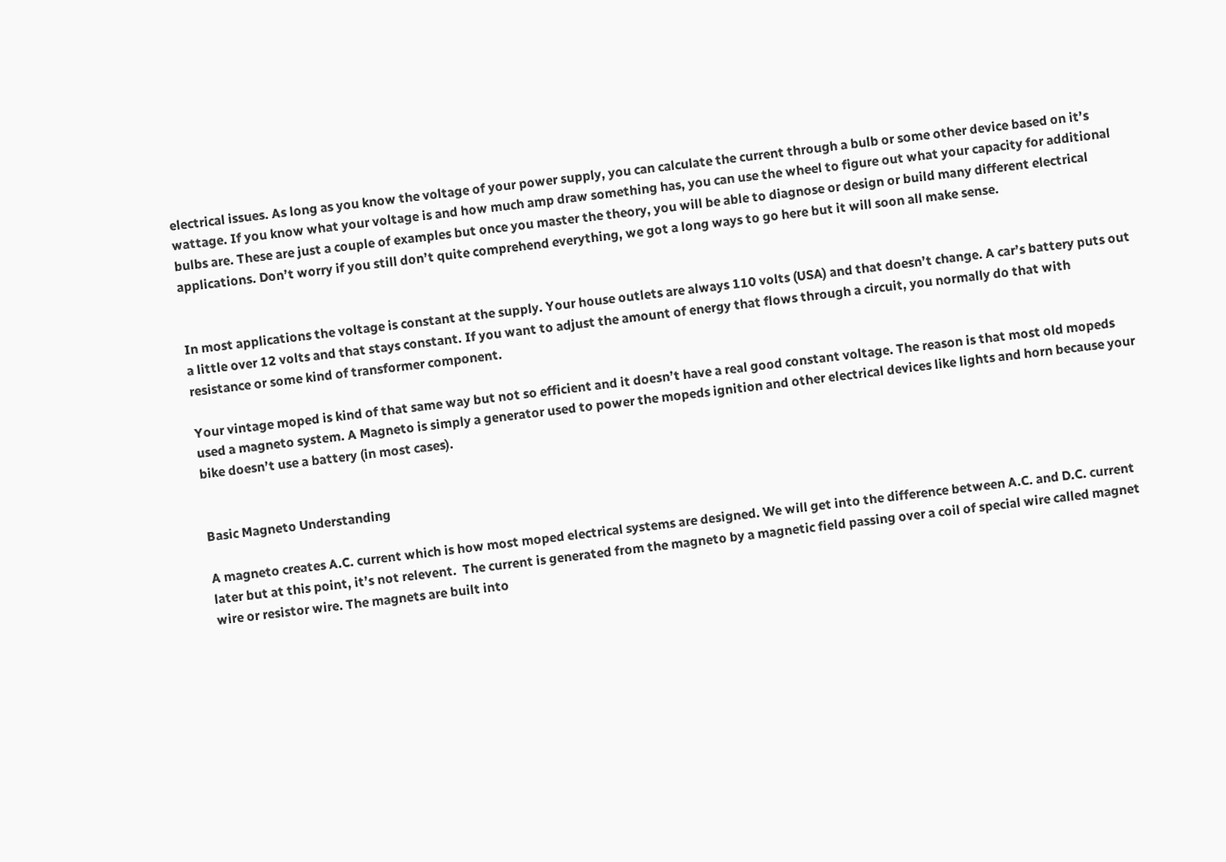electrical issues. As long as you know the voltage of your power supply, you can calculate the current through a bulb or some other device based on it’s wattage. If you know what your voltage is and how much amp draw something has, you can use the wheel to figure out what your capacity for additional bulbs are. These are just a couple of examples but once you master the theory, you will be able to diagnose or design or build many different electrical applications. Don’t worry if you still don’t quite comprehend everything, we got a long ways to go here but it will soon all make sense.


In most applications the voltage is constant at the supply. Your house outlets are always 110 volts (USA) and that doesn’t change. A car’s battery puts out a little over 12 volts and that stays constant. If you want to adjust the amount of energy that flows through a circuit, you normally do that with resistance or some kind of transformer component.

Your vintage moped is kind of that same way but not so efficient and it doesn’t have a real good constant voltage. The reason is that most old mopeds used a magneto system. A Magneto is simply a generator used to power the mopeds ignition and other electrical devices like lights and horn because your bike doesn’t use a battery (in most cases).


Basic Magneto Understanding

A magneto creates A.C. current which is how most moped electrical systems are designed. We will get into the difference between A.C. and D.C. current later but at this point, it’s not relevent.  The current is generated from the magneto by a magnetic field passing over a coil of special wire called magnet wire or resistor wire. The magnets are built into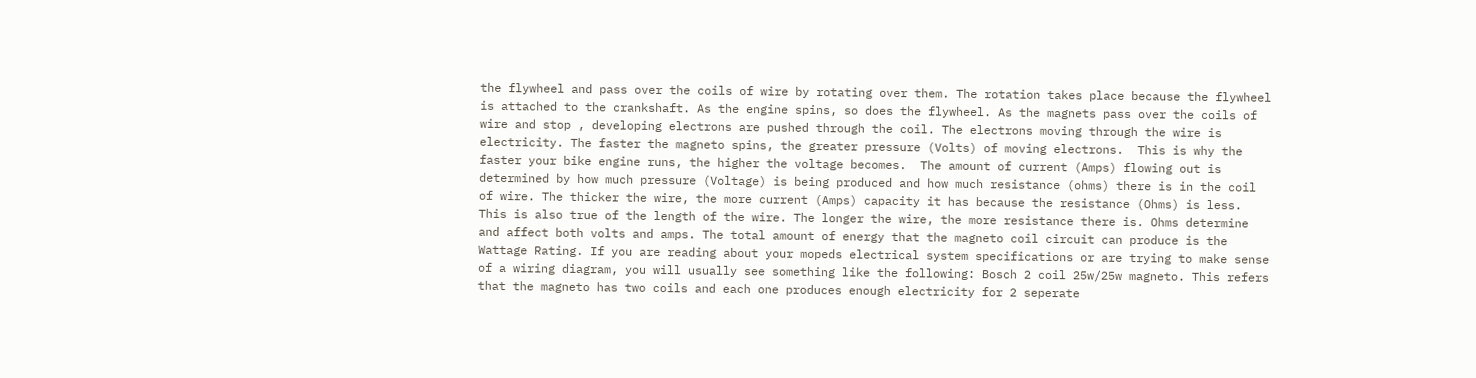the flywheel and pass over the coils of wire by rotating over them. The rotation takes place because the flywheel is attached to the crankshaft. As the engine spins, so does the flywheel. As the magnets pass over the coils of wire and stop , developing electrons are pushed through the coil. The electrons moving through the wire is electricity. The faster the magneto spins, the greater pressure (Volts) of moving electrons.  This is why the faster your bike engine runs, the higher the voltage becomes.  The amount of current (Amps) flowing out is determined by how much pressure (Voltage) is being produced and how much resistance (ohms) there is in the coil of wire. The thicker the wire, the more current (Amps) capacity it has because the resistance (Ohms) is less. This is also true of the length of the wire. The longer the wire, the more resistance there is. Ohms determine and affect both volts and amps. The total amount of energy that the magneto coil circuit can produce is the Wattage Rating. If you are reading about your mopeds electrical system specifications or are trying to make sense of a wiring diagram, you will usually see something like the following: Bosch 2 coil 25w/25w magneto. This refers that the magneto has two coils and each one produces enough electricity for 2 seperate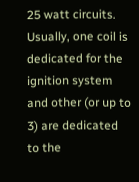25 watt circuits. Usually, one coil is dedicated for the ignition system and other (or up to 3) are dedicated to the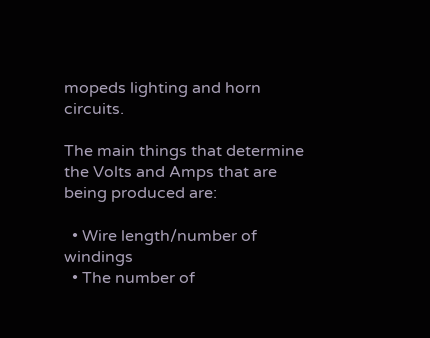mopeds lighting and horn circuits.

The main things that determine the Volts and Amps that are being produced are:

  • Wire length/number of windings
  • The number of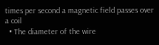times per second a magnetic field passes over a coil
  • The diameter of the wire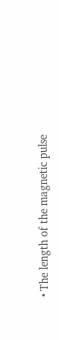• The length of the magnetic pulse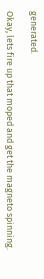generated.

Okay, lets fire up that moped and get the magneto spinning.